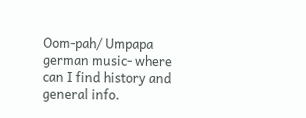Oom-pah/ Umpapa german music- where can I find history and general info.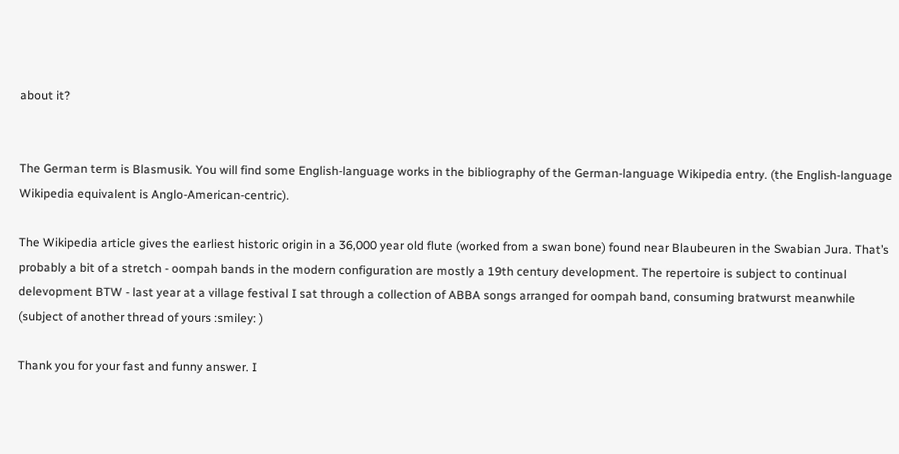about it?


The German term is Blasmusik. You will find some English-language works in the bibliography of the German-language Wikipedia entry. (the English-language Wikipedia equivalent is Anglo-American-centric).

The Wikipedia article gives the earliest historic origin in a 36,000 year old flute (worked from a swan bone) found near Blaubeuren in the Swabian Jura. That’s probably a bit of a stretch - oompah bands in the modern configuration are mostly a 19th century development. The repertoire is subject to continual delevopment BTW - last year at a village festival I sat through a collection of ABBA songs arranged for oompah band, consuming bratwurst meanwhile (subject of another thread of yours :smiley: )

Thank you for your fast and funny answer. I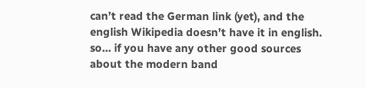can’t read the German link (yet), and the english Wikipedia doesn’t have it in english. so… if you have any other good sources about the modern band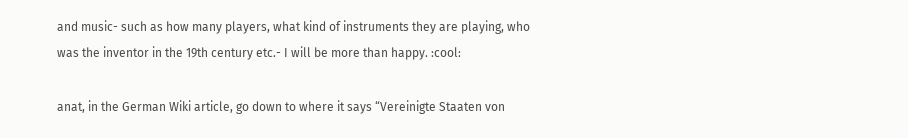and music- such as how many players, what kind of instruments they are playing, who was the inventor in the 19th century etc.- I will be more than happy. :cool:

anat, in the German Wiki article, go down to where it says “Vereinigte Staaten von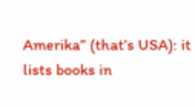Amerika” (that’s USA): it lists books in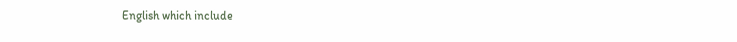English which include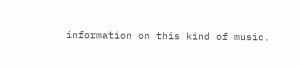information on this kind of music.